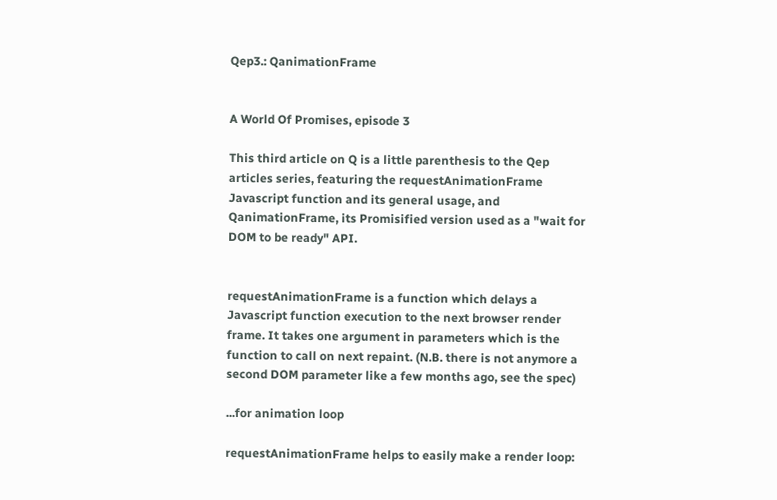Qep3.: QanimationFrame


A World Of Promises, episode 3

This third article on Q is a little parenthesis to the Qep articles series, featuring the requestAnimationFrame Javascript function and its general usage, and QanimationFrame, its Promisified version used as a "wait for DOM to be ready" API.


requestAnimationFrame is a function which delays a Javascript function execution to the next browser render frame. It takes one argument in parameters which is the function to call on next repaint. (N.B. there is not anymore a second DOM parameter like a few months ago, see the spec)

...for animation loop

requestAnimationFrame helps to easily make a render loop: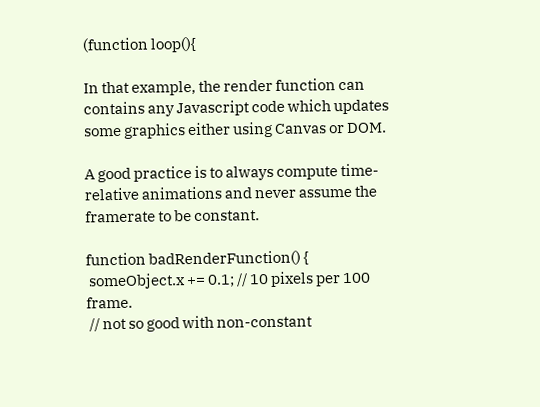(function loop(){

In that example, the render function can contains any Javascript code which updates some graphics either using Canvas or DOM.

A good practice is to always compute time-relative animations and never assume the framerate to be constant.

function badRenderFunction() {
 someObject.x += 0.1; // 10 pixels per 100 frame.
 // not so good with non-constant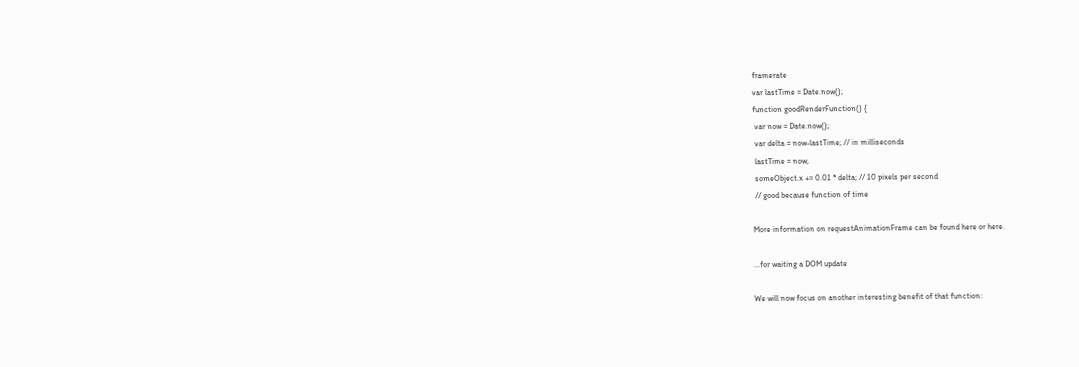framerate
var lastTime = Date.now();
function goodRenderFunction() {
 var now = Date.now();
 var delta = now-lastTime; // in milliseconds
 lastTime = now;
 someObject.x += 0.01 * delta; // 10 pixels per second
 // good because function of time

More information on requestAnimationFrame can be found here or here.

...for waiting a DOM update

We will now focus on another interesting benefit of that function: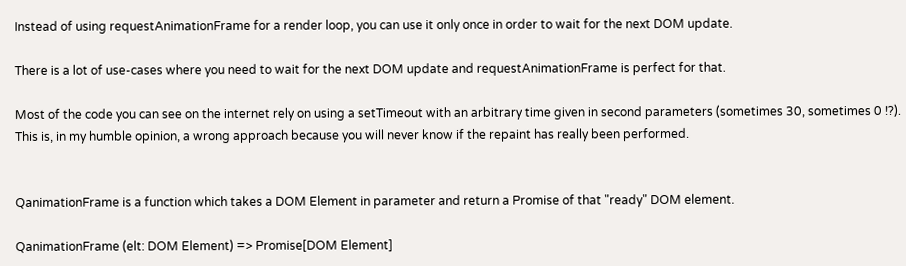Instead of using requestAnimationFrame for a render loop, you can use it only once in order to wait for the next DOM update.

There is a lot of use-cases where you need to wait for the next DOM update and requestAnimationFrame is perfect for that.

Most of the code you can see on the internet rely on using a setTimeout with an arbitrary time given in second parameters (sometimes 30, sometimes 0 !?). This is, in my humble opinion, a wrong approach because you will never know if the repaint has really been performed.


QanimationFrame is a function which takes a DOM Element in parameter and return a Promise of that "ready" DOM element.

QanimationFrame (elt: DOM Element) => Promise[DOM Element]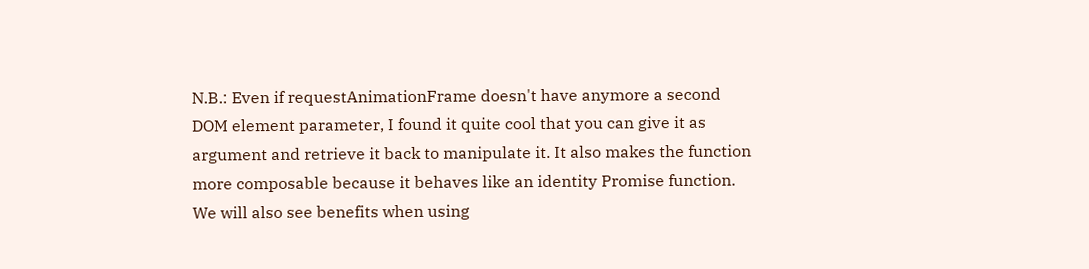N.B.: Even if requestAnimationFrame doesn't have anymore a second DOM element parameter, I found it quite cool that you can give it as argument and retrieve it back to manipulate it. It also makes the function more composable because it behaves like an identity Promise function. We will also see benefits when using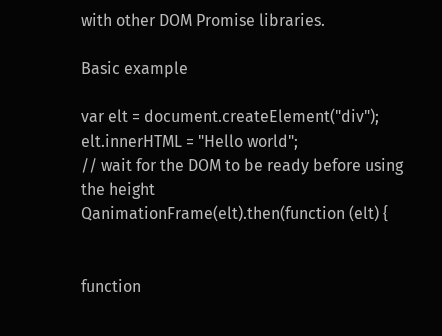with other DOM Promise libraries.

Basic example

var elt = document.createElement("div");
elt.innerHTML = "Hello world";
// wait for the DOM to be ready before using the height
QanimationFrame(elt).then(function (elt) {


function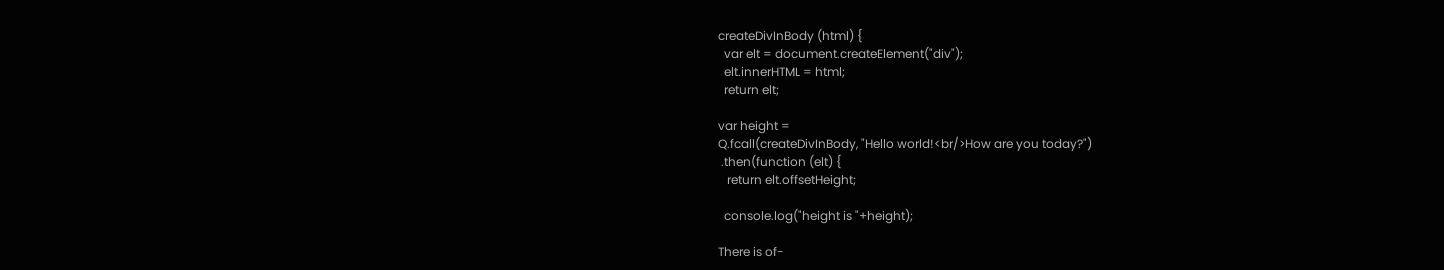createDivInBody (html) {
  var elt = document.createElement("div");
  elt.innerHTML = html;
  return elt;

var height =
Q.fcall(createDivInBody, "Hello world!<br/>How are you today?")
 .then(function (elt) {
   return elt.offsetHeight;

  console.log("height is "+height);

There is of-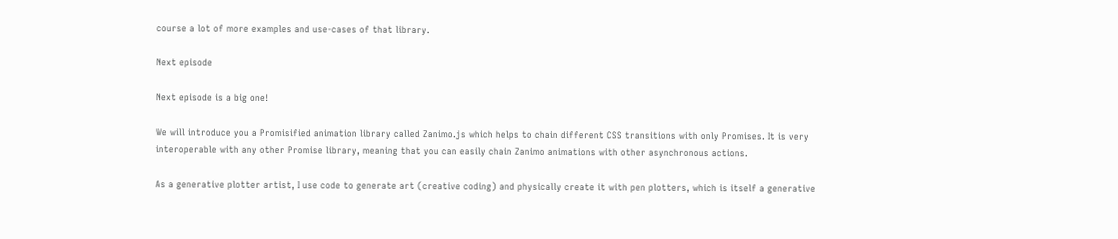course a lot of more examples and use-cases of that library.

Next episode

Next episode is a big one!

We will introduce you a Promisified animation library called Zanimo.js which helps to chain different CSS transitions with only Promises. It is very interoperable with any other Promise library, meaning that you can easily chain Zanimo animations with other asynchronous actions.

As a generative plotter artist, I use code to generate art (creative coding) and physically create it with pen plotters, which is itself a generative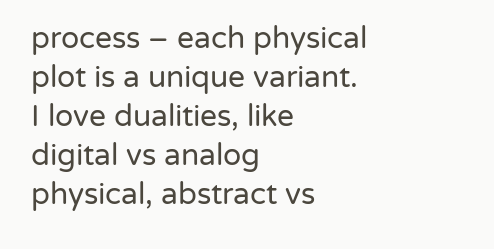process – each physical plot is a unique variant. I love dualities, like digital vs analog physical, abstract vs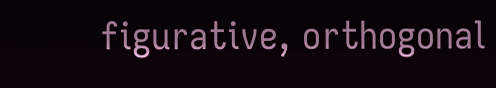figurative, orthogonal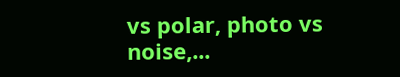vs polar, photo vs noise,...